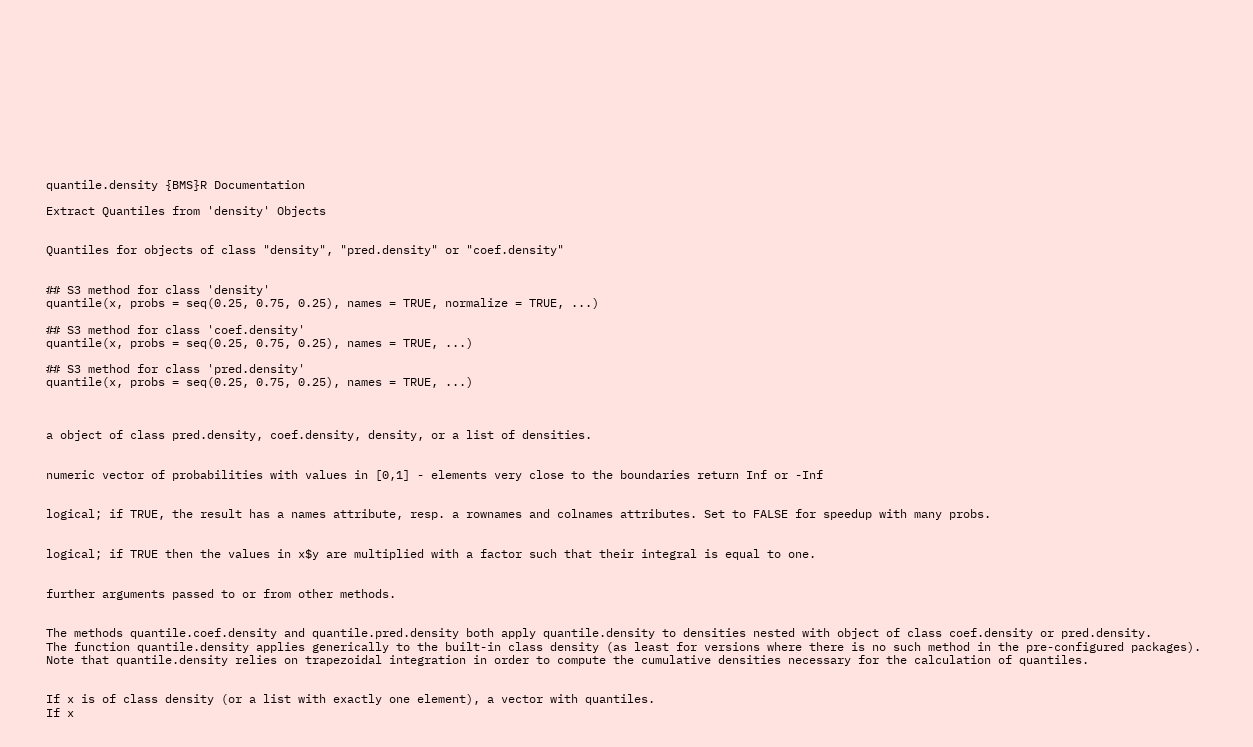quantile.density {BMS}R Documentation

Extract Quantiles from 'density' Objects


Quantiles for objects of class "density", "pred.density" or "coef.density"


## S3 method for class 'density'
quantile(x, probs = seq(0.25, 0.75, 0.25), names = TRUE, normalize = TRUE, ...)

## S3 method for class 'coef.density'
quantile(x, probs = seq(0.25, 0.75, 0.25), names = TRUE, ...)

## S3 method for class 'pred.density'
quantile(x, probs = seq(0.25, 0.75, 0.25), names = TRUE, ...)



a object of class pred.density, coef.density, density, or a list of densities.


numeric vector of probabilities with values in [0,1] - elements very close to the boundaries return Inf or -Inf


logical; if TRUE, the result has a names attribute, resp. a rownames and colnames attributes. Set to FALSE for speedup with many probs.


logical; if TRUE then the values in x$y are multiplied with a factor such that their integral is equal to one.


further arguments passed to or from other methods.


The methods quantile.coef.density and quantile.pred.density both apply quantile.density to densities nested with object of class coef.density or pred.density.
The function quantile.density applies generically to the built-in class density (as least for versions where there is no such method in the pre-configured packages).
Note that quantile.density relies on trapezoidal integration in order to compute the cumulative densities necessary for the calculation of quantiles.


If x is of class density (or a list with exactly one element), a vector with quantiles.
If x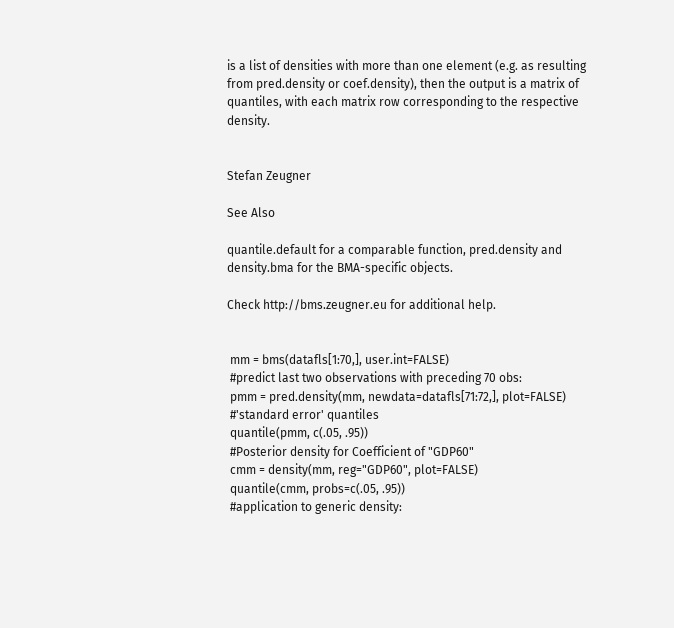is a list of densities with more than one element (e.g. as resulting from pred.density or coef.density), then the output is a matrix of quantiles, with each matrix row corresponding to the respective density.


Stefan Zeugner

See Also

quantile.default for a comparable function, pred.density and density.bma for the BMA-specific objects.

Check http://bms.zeugner.eu for additional help.


 mm = bms(datafls[1:70,], user.int=FALSE)
 #predict last two observations with preceding 70 obs:
 pmm = pred.density(mm, newdata=datafls[71:72,], plot=FALSE)
 #'standard error' quantiles
 quantile(pmm, c(.05, .95))
 #Posterior density for Coefficient of "GDP60"
 cmm = density(mm, reg="GDP60", plot=FALSE)
 quantile(cmm, probs=c(.05, .95))
 #application to generic density: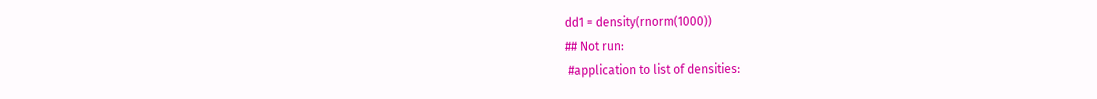dd1 = density(rnorm(1000))
## Not run:
 #application to list of densities: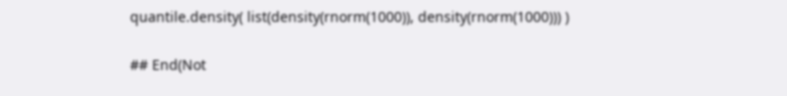quantile.density( list(density(rnorm(1000)), density(rnorm(1000))) )

## End(Not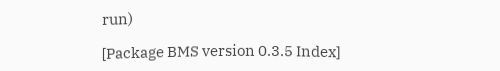run)

[Package BMS version 0.3.5 Index]